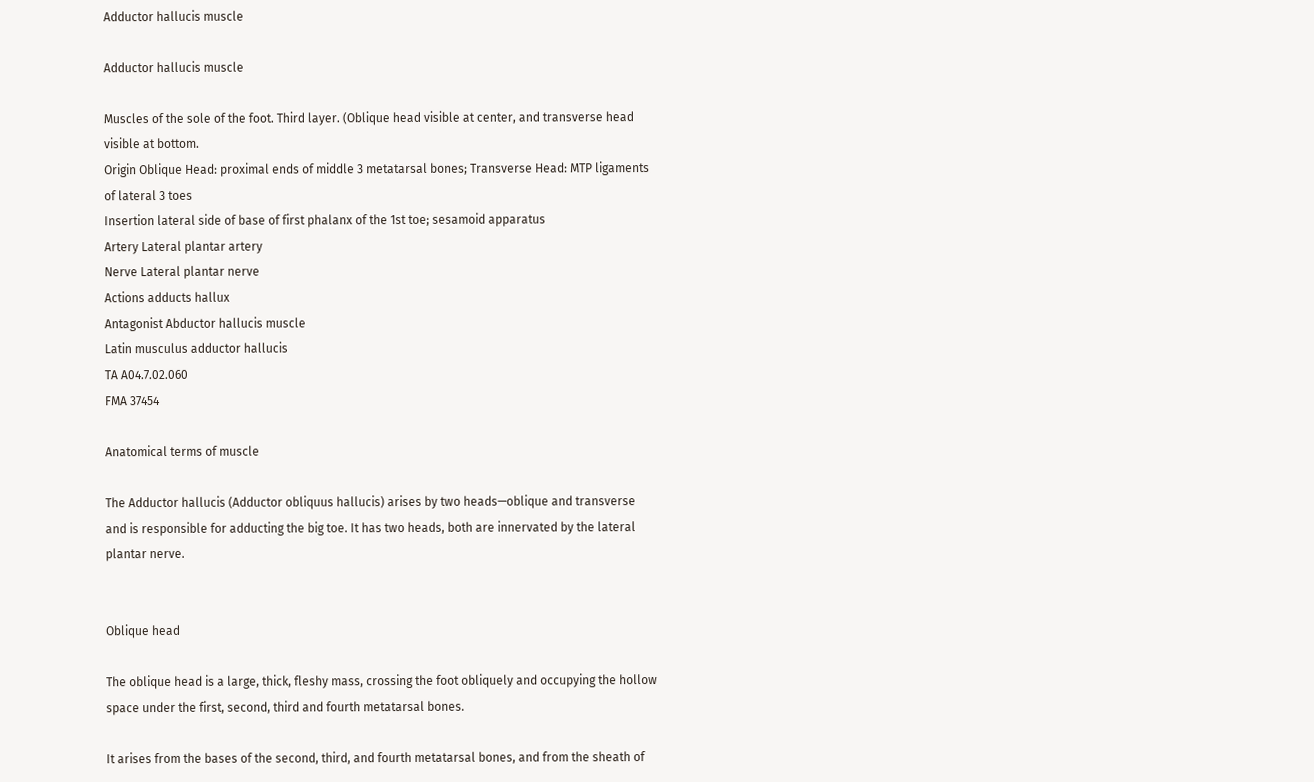Adductor hallucis muscle

Adductor hallucis muscle

Muscles of the sole of the foot. Third layer. (Oblique head visible at center, and transverse head visible at bottom.
Origin Oblique Head: proximal ends of middle 3 metatarsal bones; Transverse Head: MTP ligaments of lateral 3 toes
Insertion lateral side of base of first phalanx of the 1st toe; sesamoid apparatus
Artery Lateral plantar artery
Nerve Lateral plantar nerve
Actions adducts hallux
Antagonist Abductor hallucis muscle
Latin musculus adductor hallucis
TA A04.7.02.060
FMA 37454

Anatomical terms of muscle

The Adductor hallucis (Adductor obliquus hallucis) arises by two heads—oblique and transverse and is responsible for adducting the big toe. It has two heads, both are innervated by the lateral plantar nerve.


Oblique head

The oblique head is a large, thick, fleshy mass, crossing the foot obliquely and occupying the hollow space under the first, second, third and fourth metatarsal bones.

It arises from the bases of the second, third, and fourth metatarsal bones, and from the sheath of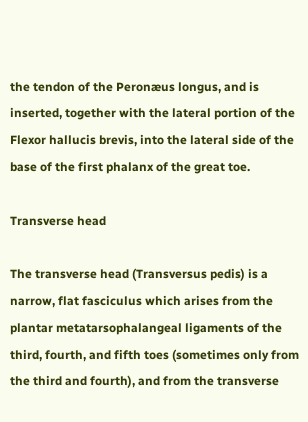the tendon of the Peronæus longus, and is inserted, together with the lateral portion of the Flexor hallucis brevis, into the lateral side of the base of the first phalanx of the great toe.

Transverse head

The transverse head (Transversus pedis) is a narrow, flat fasciculus which arises from the plantar metatarsophalangeal ligaments of the third, fourth, and fifth toes (sometimes only from the third and fourth), and from the transverse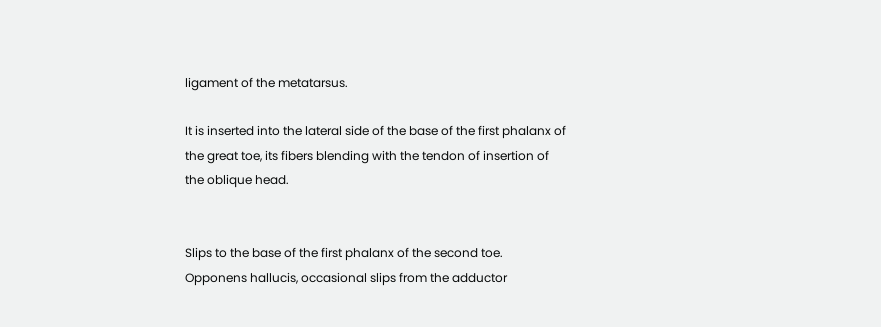ligament of the metatarsus.

It is inserted into the lateral side of the base of the first phalanx of the great toe, its fibers blending with the tendon of insertion of the oblique head.


Slips to the base of the first phalanx of the second toe. Opponens hallucis, occasional slips from the adductor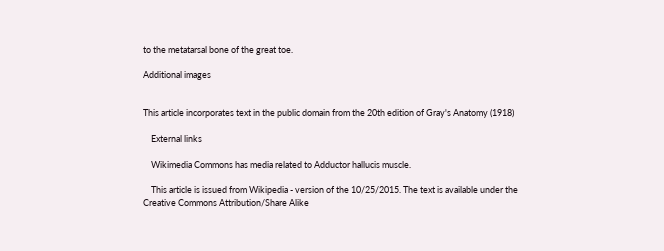to the metatarsal bone of the great toe.

Additional images


This article incorporates text in the public domain from the 20th edition of Gray's Anatomy (1918)

    External links

    Wikimedia Commons has media related to Adductor hallucis muscle.

    This article is issued from Wikipedia - version of the 10/25/2015. The text is available under the Creative Commons Attribution/Share Alike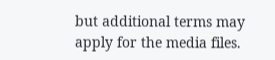but additional terms may apply for the media files.